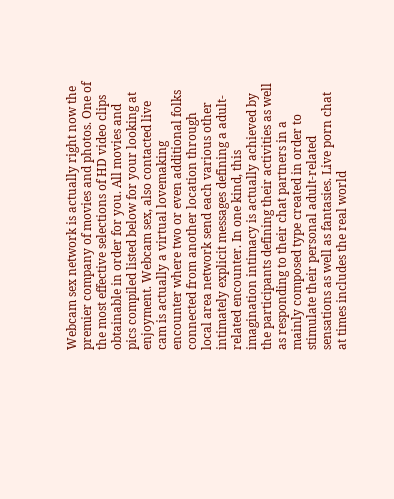Webcam sex network is actually right now the premier company of movies and photos. One of the most effective selections of HD video clips obtainable in order for you. All movies and pics compiled listed below for your looking at enjoyment. Webcam sex, also contacted live cam is actually a virtual lovemaking encounter where two or even additional folks connected from another location through local area network send each various other intimately explicit messages defining a adult-related encounter. In one kind, this imagination intimacy is actually achieved by the participants defining their activities as well as responding to their chat partners in a mainly composed type created in order to stimulate their personal adult-related sensations as well as fantasies. Live porn chat at times includes the real world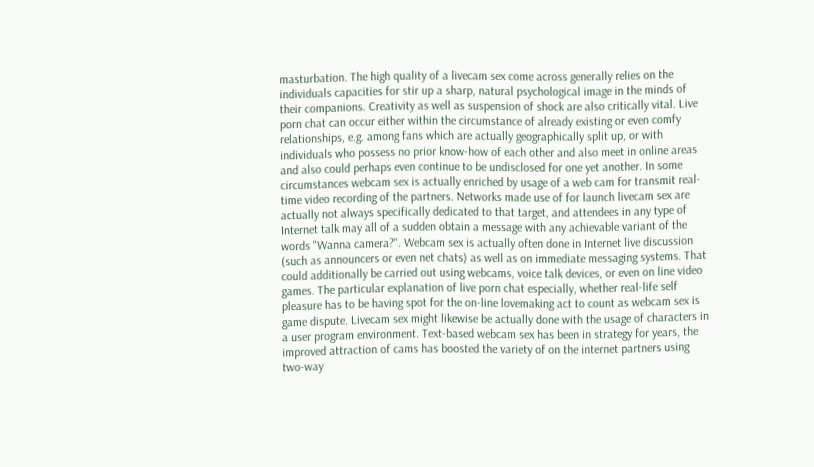masturbation. The high quality of a livecam sex come across generally relies on the individuals capacities for stir up a sharp, natural psychological image in the minds of their companions. Creativity as well as suspension of shock are also critically vital. Live porn chat can occur either within the circumstance of already existing or even comfy relationships, e.g. among fans which are actually geographically split up, or with individuals who possess no prior know-how of each other and also meet in online areas and also could perhaps even continue to be undisclosed for one yet another. In some circumstances webcam sex is actually enriched by usage of a web cam for transmit real-time video recording of the partners. Networks made use of for launch livecam sex are actually not always specifically dedicated to that target, and attendees in any type of Internet talk may all of a sudden obtain a message with any achievable variant of the words "Wanna camera?". Webcam sex is actually often done in Internet live discussion (such as announcers or even net chats) as well as on immediate messaging systems. That could additionally be carried out using webcams, voice talk devices, or even on line video games. The particular explanation of live porn chat especially, whether real-life self pleasure has to be having spot for the on-line lovemaking act to count as webcam sex is game dispute. Livecam sex might likewise be actually done with the usage of characters in a user program environment. Text-based webcam sex has been in strategy for years, the improved attraction of cams has boosted the variety of on the internet partners using two-way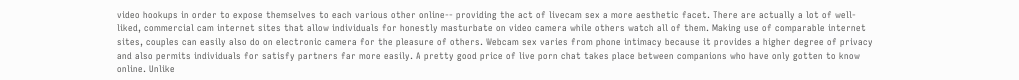video hookups in order to expose themselves to each various other online-- providing the act of livecam sex a more aesthetic facet. There are actually a lot of well-liked, commercial cam internet sites that allow individuals for honestly masturbate on video camera while others watch all of them. Making use of comparable internet sites, couples can easily also do on electronic camera for the pleasure of others. Webcam sex varies from phone intimacy because it provides a higher degree of privacy and also permits individuals for satisfy partners far more easily. A pretty good price of live porn chat takes place between companions who have only gotten to know online. Unlike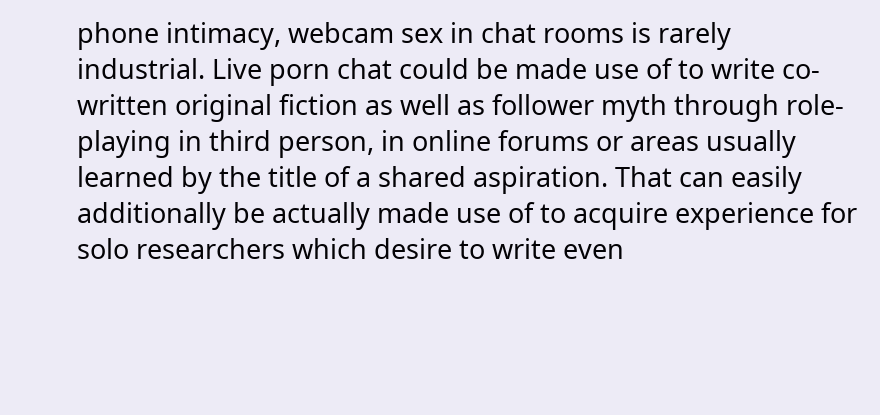phone intimacy, webcam sex in chat rooms is rarely industrial. Live porn chat could be made use of to write co-written original fiction as well as follower myth through role-playing in third person, in online forums or areas usually learned by the title of a shared aspiration. That can easily additionally be actually made use of to acquire experience for solo researchers which desire to write even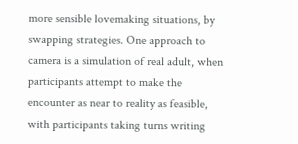more sensible lovemaking situations, by swapping strategies. One approach to camera is a simulation of real adult, when participants attempt to make the encounter as near to reality as feasible, with participants taking turns writing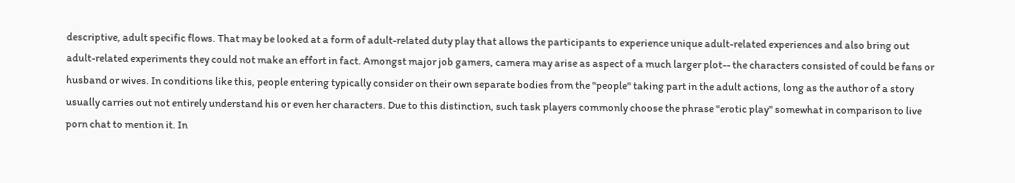descriptive, adult specific flows. That may be looked at a form of adult-related duty play that allows the participants to experience unique adult-related experiences and also bring out adult-related experiments they could not make an effort in fact. Amongst major job gamers, camera may arise as aspect of a much larger plot-- the characters consisted of could be fans or husband or wives. In conditions like this, people entering typically consider on their own separate bodies from the "people" taking part in the adult actions, long as the author of a story usually carries out not entirely understand his or even her characters. Due to this distinction, such task players commonly choose the phrase "erotic play" somewhat in comparison to live porn chat to mention it. In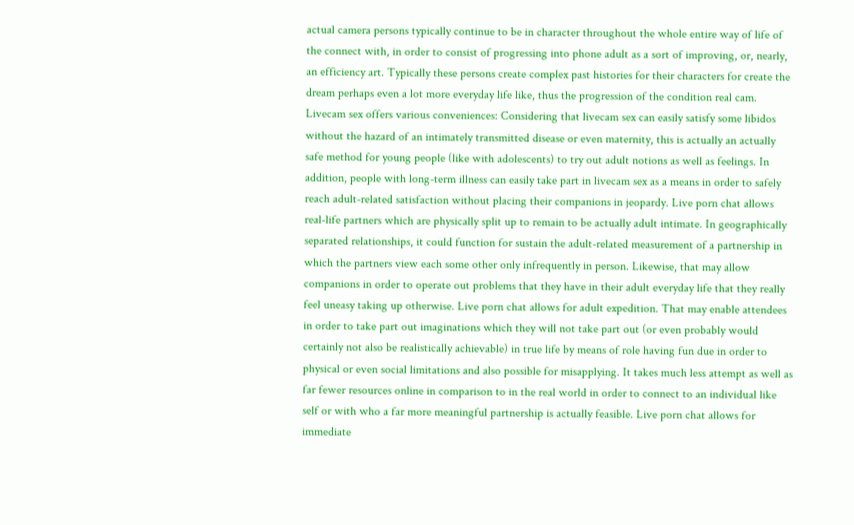actual camera persons typically continue to be in character throughout the whole entire way of life of the connect with, in order to consist of progressing into phone adult as a sort of improving, or, nearly, an efficiency art. Typically these persons create complex past histories for their characters for create the dream perhaps even a lot more everyday life like, thus the progression of the condition real cam. Livecam sex offers various conveniences: Considering that livecam sex can easily satisfy some libidos without the hazard of an intimately transmitted disease or even maternity, this is actually an actually safe method for young people (like with adolescents) to try out adult notions as well as feelings. In addition, people with long-term illness can easily take part in livecam sex as a means in order to safely reach adult-related satisfaction without placing their companions in jeopardy. Live porn chat allows real-life partners which are physically split up to remain to be actually adult intimate. In geographically separated relationships, it could function for sustain the adult-related measurement of a partnership in which the partners view each some other only infrequently in person. Likewise, that may allow companions in order to operate out problems that they have in their adult everyday life that they really feel uneasy taking up otherwise. Live porn chat allows for adult expedition. That may enable attendees in order to take part out imaginations which they will not take part out (or even probably would certainly not also be realistically achievable) in true life by means of role having fun due in order to physical or even social limitations and also possible for misapplying. It takes much less attempt as well as far fewer resources online in comparison to in the real world in order to connect to an individual like self or with who a far more meaningful partnership is actually feasible. Live porn chat allows for immediate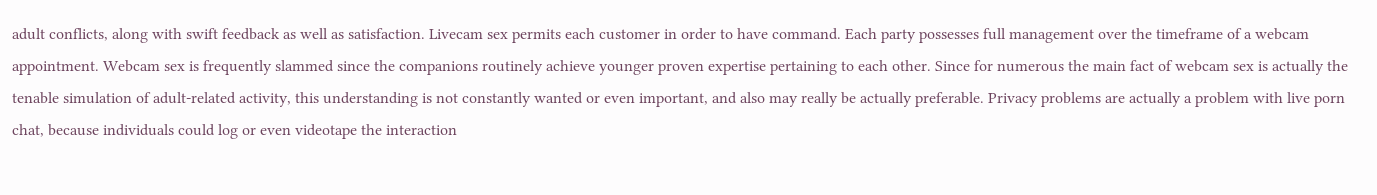adult conflicts, along with swift feedback as well as satisfaction. Livecam sex permits each customer in order to have command. Each party possesses full management over the timeframe of a webcam appointment. Webcam sex is frequently slammed since the companions routinely achieve younger proven expertise pertaining to each other. Since for numerous the main fact of webcam sex is actually the tenable simulation of adult-related activity, this understanding is not constantly wanted or even important, and also may really be actually preferable. Privacy problems are actually a problem with live porn chat, because individuals could log or even videotape the interaction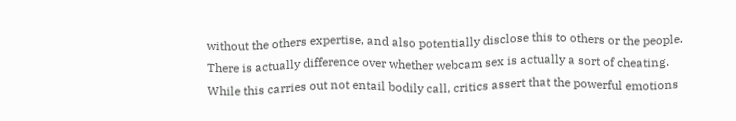without the others expertise, and also potentially disclose this to others or the people. There is actually difference over whether webcam sex is actually a sort of cheating. While this carries out not entail bodily call, critics assert that the powerful emotions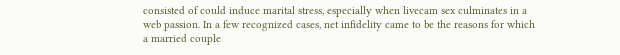consisted of could induce marital stress, especially when livecam sex culminates in a web passion. In a few recognized cases, net infidelity came to be the reasons for which a married couple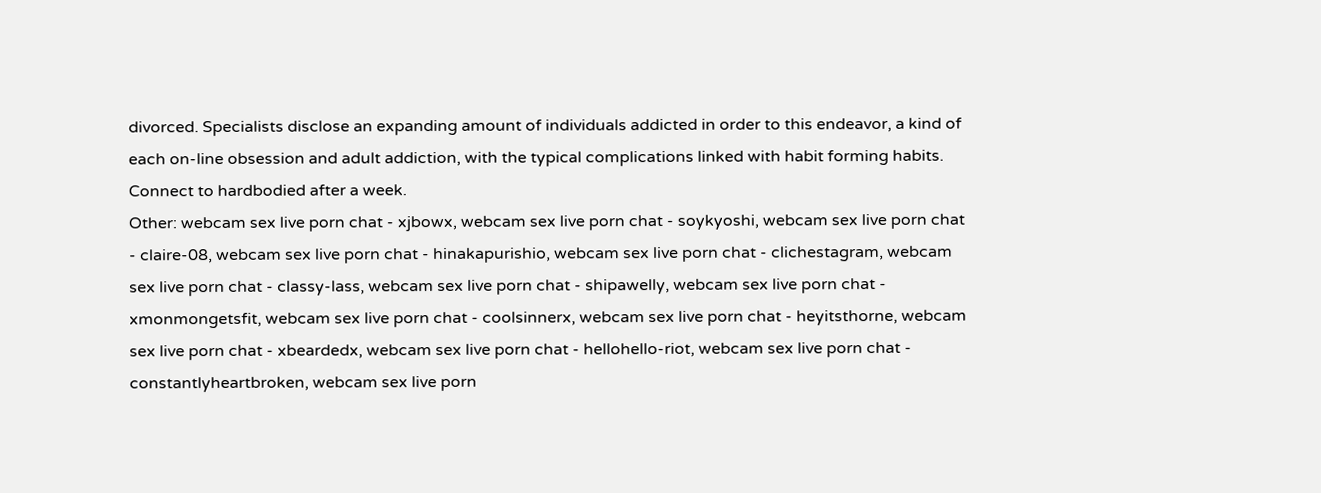divorced. Specialists disclose an expanding amount of individuals addicted in order to this endeavor, a kind of each on-line obsession and adult addiction, with the typical complications linked with habit forming habits. Connect to hardbodied after a week.
Other: webcam sex live porn chat - xjbowx, webcam sex live porn chat - soykyoshi, webcam sex live porn chat - claire-08, webcam sex live porn chat - hinakapurishio, webcam sex live porn chat - clichestagram, webcam sex live porn chat - classy-lass, webcam sex live porn chat - shipawelly, webcam sex live porn chat - xmonmongetsfit, webcam sex live porn chat - coolsinnerx, webcam sex live porn chat - heyitsthorne, webcam sex live porn chat - xbeardedx, webcam sex live porn chat - hellohello-riot, webcam sex live porn chat - constantlyheartbroken, webcam sex live porn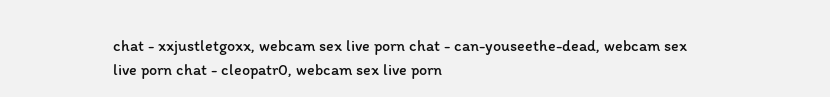chat - xxjustletgoxx, webcam sex live porn chat - can-youseethe-dead, webcam sex live porn chat - cleopatr0, webcam sex live porn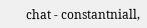chat - constantniall,